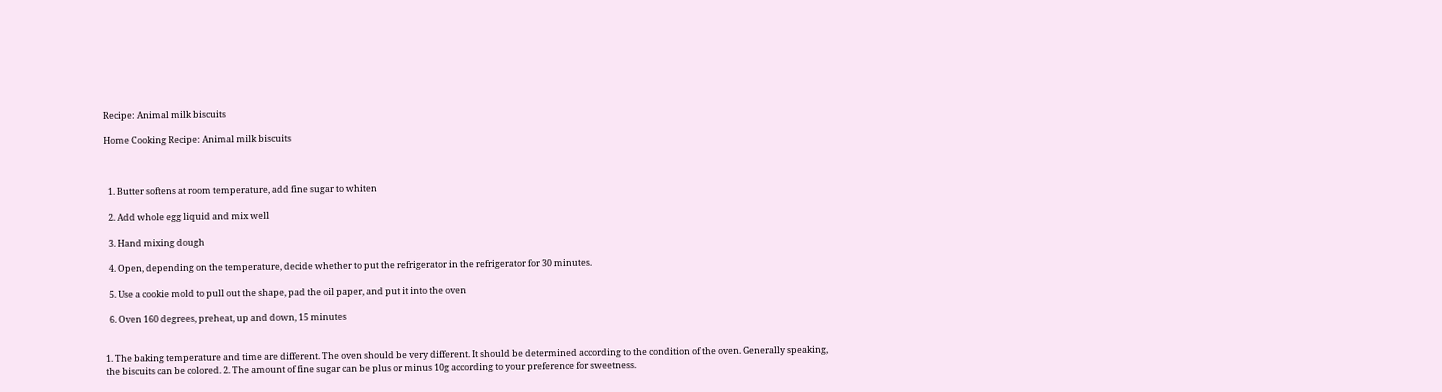Recipe: Animal milk biscuits

Home Cooking Recipe: Animal milk biscuits



  1. Butter softens at room temperature, add fine sugar to whiten

  2. Add whole egg liquid and mix well

  3. Hand mixing dough

  4. Open, depending on the temperature, decide whether to put the refrigerator in the refrigerator for 30 minutes.

  5. Use a cookie mold to pull out the shape, pad the oil paper, and put it into the oven

  6. Oven 160 degrees, preheat, up and down, 15 minutes


1. The baking temperature and time are different. The oven should be very different. It should be determined according to the condition of the oven. Generally speaking, the biscuits can be colored. 2. The amount of fine sugar can be plus or minus 10g according to your preference for sweetness.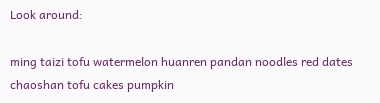Look around:

ming taizi tofu watermelon huanren pandan noodles red dates chaoshan tofu cakes pumpkin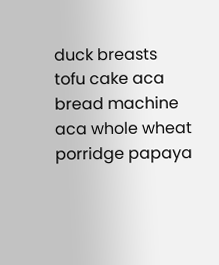duck breasts tofu cake aca bread machine aca whole wheat porridge papaya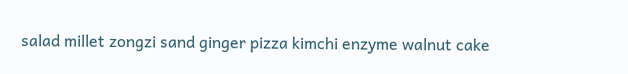salad millet zongzi sand ginger pizza kimchi enzyme walnut cake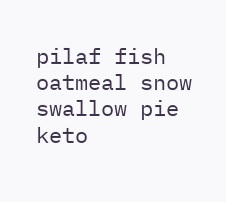pilaf fish oatmeal snow swallow pie keto